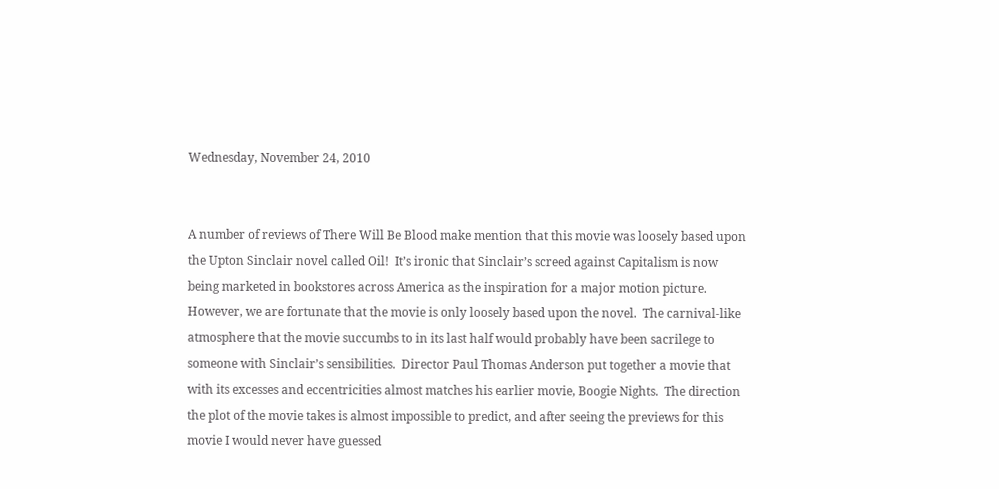Wednesday, November 24, 2010


A number of reviews of There Will Be Blood make mention that this movie was loosely based upon the Upton Sinclair novel called Oil!  It’s ironic that Sinclair’s screed against Capitalism is now being marketed in bookstores across America as the inspiration for a major motion picture.  However, we are fortunate that the movie is only loosely based upon the novel.  The carnival-like atmosphere that the movie succumbs to in its last half would probably have been sacrilege to someone with Sinclair’s sensibilities.  Director Paul Thomas Anderson put together a movie that with its excesses and eccentricities almost matches his earlier movie, Boogie Nights.  The direction the plot of the movie takes is almost impossible to predict, and after seeing the previews for this movie I would never have guessed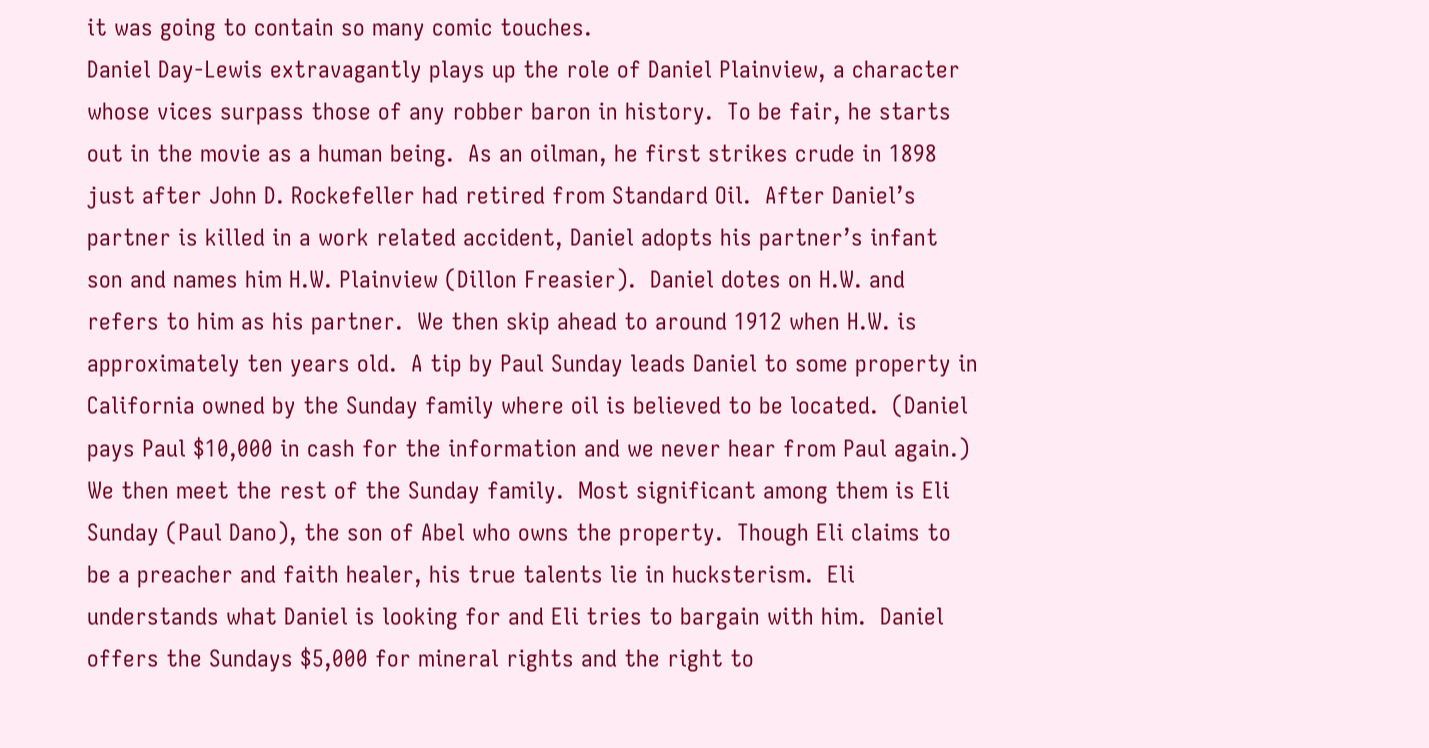it was going to contain so many comic touches.
Daniel Day-Lewis extravagantly plays up the role of Daniel Plainview, a character whose vices surpass those of any robber baron in history.  To be fair, he starts out in the movie as a human being.  As an oilman, he first strikes crude in 1898 just after John D. Rockefeller had retired from Standard Oil.  After Daniel’s partner is killed in a work related accident, Daniel adopts his partner’s infant son and names him H.W. Plainview (Dillon Freasier).  Daniel dotes on H.W. and refers to him as his partner.  We then skip ahead to around 1912 when H.W. is approximately ten years old.  A tip by Paul Sunday leads Daniel to some property in California owned by the Sunday family where oil is believed to be located.  (Daniel pays Paul $10,000 in cash for the information and we never hear from Paul again.)  We then meet the rest of the Sunday family.  Most significant among them is Eli Sunday (Paul Dano), the son of Abel who owns the property.  Though Eli claims to be a preacher and faith healer, his true talents lie in hucksterism.  Eli understands what Daniel is looking for and Eli tries to bargain with him.  Daniel offers the Sundays $5,000 for mineral rights and the right to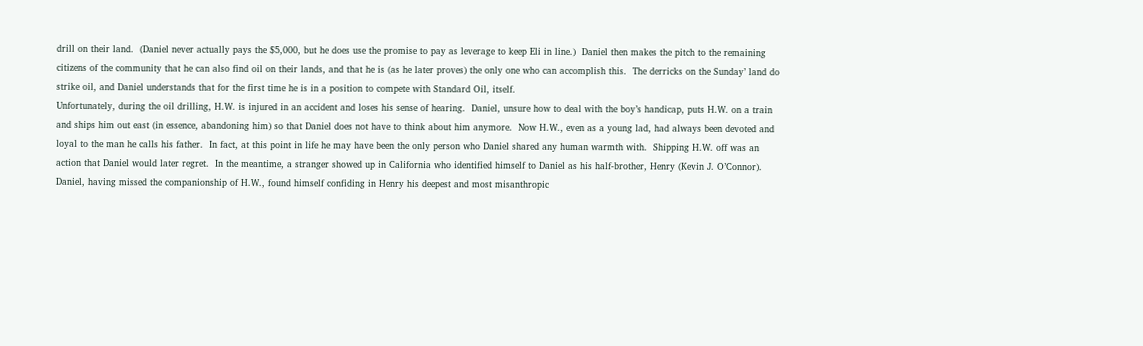drill on their land.  (Daniel never actually pays the $5,000, but he does use the promise to pay as leverage to keep Eli in line.)  Daniel then makes the pitch to the remaining citizens of the community that he can also find oil on their lands, and that he is (as he later proves) the only one who can accomplish this.  The derricks on the Sunday’ land do strike oil, and Daniel understands that for the first time he is in a position to compete with Standard Oil, itself.
Unfortunately, during the oil drilling, H.W. is injured in an accident and loses his sense of hearing.  Daniel, unsure how to deal with the boy’s handicap, puts H.W. on a train and ships him out east (in essence, abandoning him) so that Daniel does not have to think about him anymore.  Now H.W., even as a young lad, had always been devoted and loyal to the man he calls his father.  In fact, at this point in life he may have been the only person who Daniel shared any human warmth with.  Shipping H.W. off was an action that Daniel would later regret.  In the meantime, a stranger showed up in California who identified himself to Daniel as his half-brother, Henry (Kevin J. O’Connor).  Daniel, having missed the companionship of H.W., found himself confiding in Henry his deepest and most misanthropic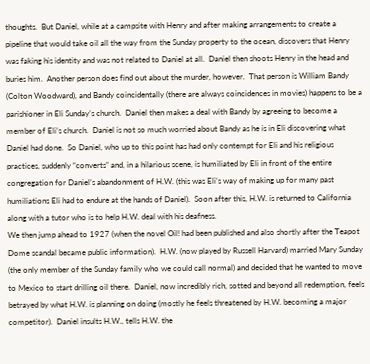thoughts.  But Daniel, while at a campsite with Henry and after making arrangements to create a pipeline that would take oil all the way from the Sunday property to the ocean, discovers that Henry was faking his identity and was not related to Daniel at all.  Daniel then shoots Henry in the head and buries him.  Another person does find out about the murder, however.  That person is William Bandy (Colton Woodward), and Bandy coincidentally (there are always coincidences in movies) happens to be a parishioner in Eli Sunday’s church.  Daniel then makes a deal with Bandy by agreeing to become a member of Eli’s church.  Daniel is not so much worried about Bandy as he is in Eli discovering what Daniel had done.  So Daniel, who up to this point has had only contempt for Eli and his religious practices, suddenly “converts” and, in a hilarious scene, is humiliated by Eli in front of the entire congregation for Daniel’s abandonment of H.W. (this was Eli’s way of making up for many past humiliations Eli had to endure at the hands of Daniel).  Soon after this, H.W. is returned to California along with a tutor who is to help H.W. deal with his deafness.
We then jump ahead to 1927 (when the novel Oil! had been published and also shortly after the Teapot Dome scandal became public information).  H.W. (now played by Russell Harvard) married Mary Sunday (the only member of the Sunday family who we could call normal) and decided that he wanted to move to Mexico to start drilling oil there.  Daniel, now incredibly rich, sotted and beyond all redemption, feels betrayed by what H.W. is planning on doing (mostly he feels threatened by H.W. becoming a major competitor).  Daniel insults H.W., tells H.W. the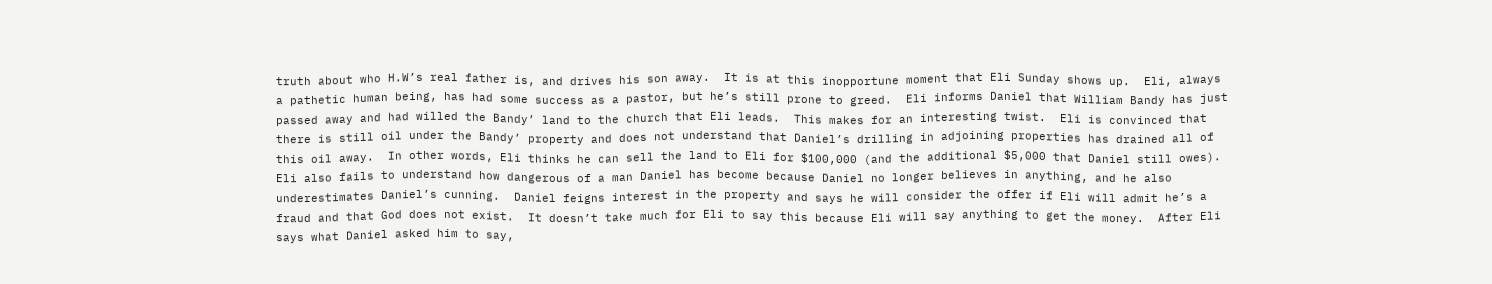truth about who H.W’s real father is, and drives his son away.  It is at this inopportune moment that Eli Sunday shows up.  Eli, always a pathetic human being, has had some success as a pastor, but he’s still prone to greed.  Eli informs Daniel that William Bandy has just passed away and had willed the Bandy’ land to the church that Eli leads.  This makes for an interesting twist.  Eli is convinced that there is still oil under the Bandy’ property and does not understand that Daniel’s drilling in adjoining properties has drained all of this oil away.  In other words, Eli thinks he can sell the land to Eli for $100,000 (and the additional $5,000 that Daniel still owes).  Eli also fails to understand how dangerous of a man Daniel has become because Daniel no longer believes in anything, and he also underestimates Daniel’s cunning.  Daniel feigns interest in the property and says he will consider the offer if Eli will admit he’s a fraud and that God does not exist.  It doesn’t take much for Eli to say this because Eli will say anything to get the money.  After Eli says what Daniel asked him to say,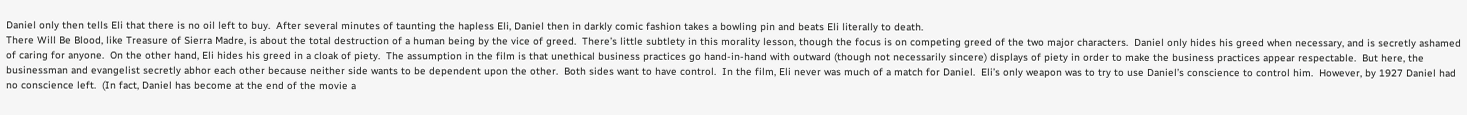Daniel only then tells Eli that there is no oil left to buy.  After several minutes of taunting the hapless Eli, Daniel then in darkly comic fashion takes a bowling pin and beats Eli literally to death.
There Will Be Blood, like Treasure of Sierra Madre, is about the total destruction of a human being by the vice of greed.  There’s little subtlety in this morality lesson, though the focus is on competing greed of the two major characters.  Daniel only hides his greed when necessary, and is secretly ashamed of caring for anyone.  On the other hand, Eli hides his greed in a cloak of piety.  The assumption in the film is that unethical business practices go hand-in-hand with outward (though not necessarily sincere) displays of piety in order to make the business practices appear respectable.  But here, the businessman and evangelist secretly abhor each other because neither side wants to be dependent upon the other.  Both sides want to have control.  In the film, Eli never was much of a match for Daniel.  Eli’s only weapon was to try to use Daniel’s conscience to control him.  However, by 1927 Daniel had no conscience left.  (In fact, Daniel has become at the end of the movie a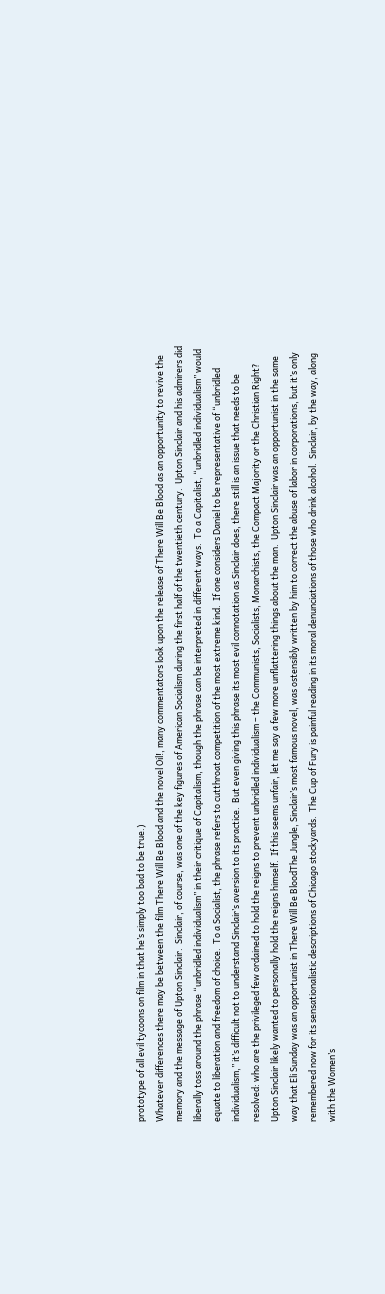prototype of all evil tycoons on film in that he’s simply too bad to be true.)
Whatever differences there may be between the film There Will Be Blood and the novel Oil!, many commentators look upon the release of There Will Be Blood as an opportunity to revive the memory and the message of Upton Sinclair.  Sinclair, of course, was one of the key figures of American Socialism during the first half of the twentieth century.  Upton Sinclair and his admirers did liberally toss around the phrase “unbridled individualism” in their critique of Capitalism, though the phrase can be interpreted in different ways.  To a Capitalist, “unbridled individualism” would equate to liberation and freedom of choice.  To a Socialist, the phrase refers to cutthroat competition of the most extreme kind.  If one considers Daniel to be representative of “unbridled individualism,” it’s difficult not to understand Sinclair’s aversion to its practice.  But even giving this phrase its most evil connotation as Sinclair does, there still is an issue that needs to be resolved: who are the privileged few ordained to hold the reigns to prevent unbridled individualism – the Communists, Socialists, Monarchists, the Compact Majority or the Christian Right?  Upton Sinclair likely wanted to personally hold the reigns himself.  If this seems unfair, let me say a few more unflattering things about the man.  Upton Sinclair was an opportunist in the same way that Eli Sunday was an opportunist in There Will Be BloodThe Jungle, Sinclair’s most famous novel, was ostensibly written by him to correct the abuse of labor in corporations, but it’s only remembered now for its sensationalistic descriptions of Chicago stockyards.  The Cup of Fury is painful reading in its moral denunciations of those who drink alcohol.  Sinclair, by the way, along with the Women’s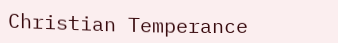Christian Temperance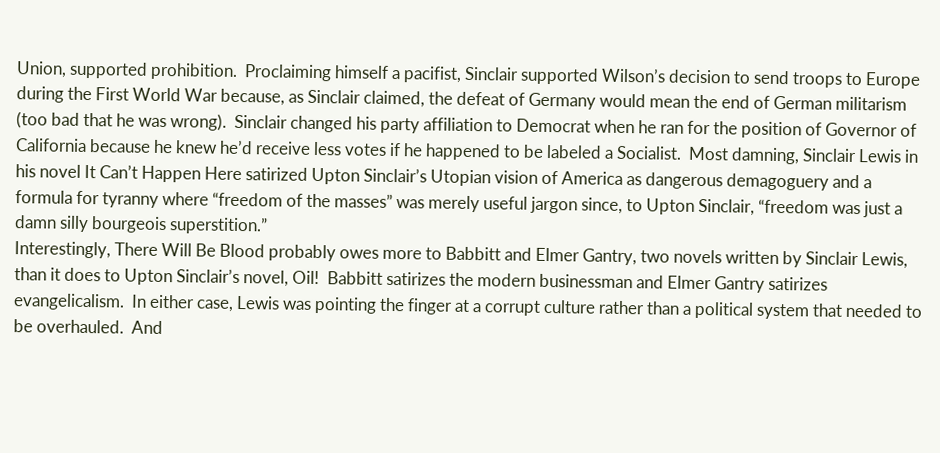Union, supported prohibition.  Proclaiming himself a pacifist, Sinclair supported Wilson’s decision to send troops to Europe during the First World War because, as Sinclair claimed, the defeat of Germany would mean the end of German militarism (too bad that he was wrong).  Sinclair changed his party affiliation to Democrat when he ran for the position of Governor of California because he knew he’d receive less votes if he happened to be labeled a Socialist.  Most damning, Sinclair Lewis in his novel It Can’t Happen Here satirized Upton Sinclair’s Utopian vision of America as dangerous demagoguery and a formula for tyranny where “freedom of the masses” was merely useful jargon since, to Upton Sinclair, “freedom was just a damn silly bourgeois superstition.”
Interestingly, There Will Be Blood probably owes more to Babbitt and Elmer Gantry, two novels written by Sinclair Lewis, than it does to Upton Sinclair’s novel, Oil!  Babbitt satirizes the modern businessman and Elmer Gantry satirizes evangelicalism.  In either case, Lewis was pointing the finger at a corrupt culture rather than a political system that needed to be overhauled.  And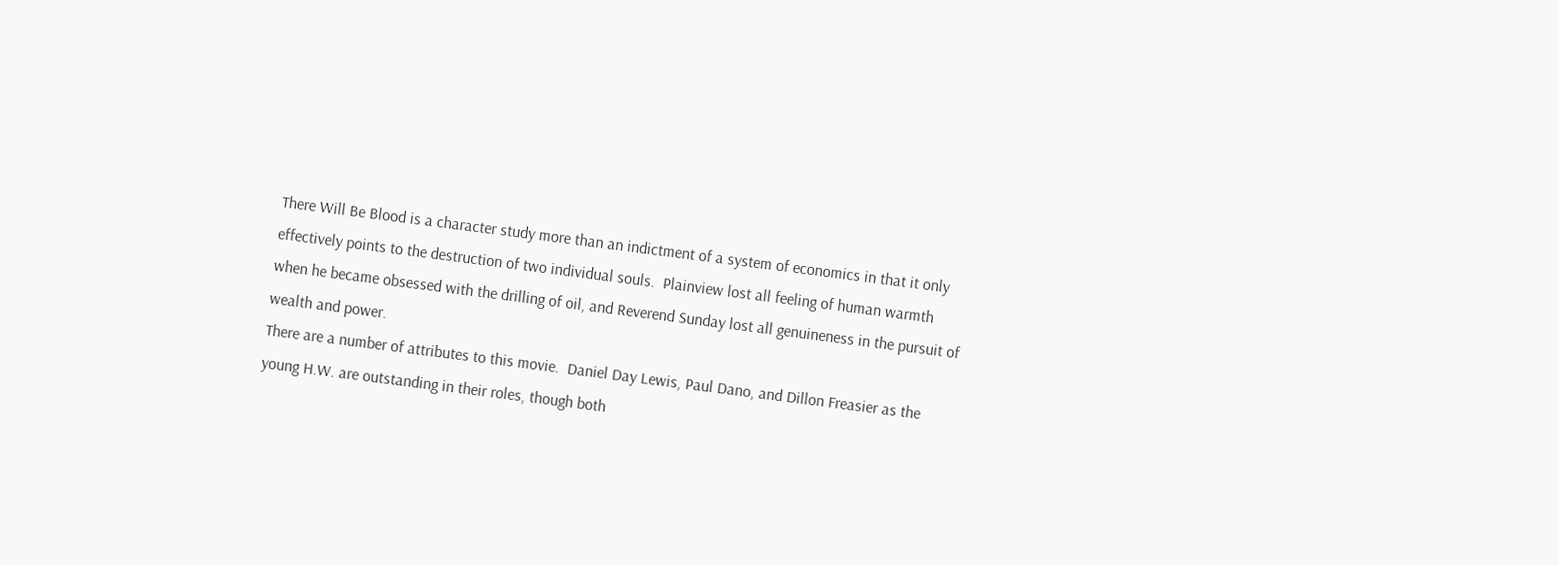There Will Be Blood is a character study more than an indictment of a system of economics in that it only effectively points to the destruction of two individual souls.  Plainview lost all feeling of human warmth when he became obsessed with the drilling of oil, and Reverend Sunday lost all genuineness in the pursuit of wealth and power.
There are a number of attributes to this movie.  Daniel Day Lewis, Paul Dano, and Dillon Freasier as the young H.W. are outstanding in their roles, though both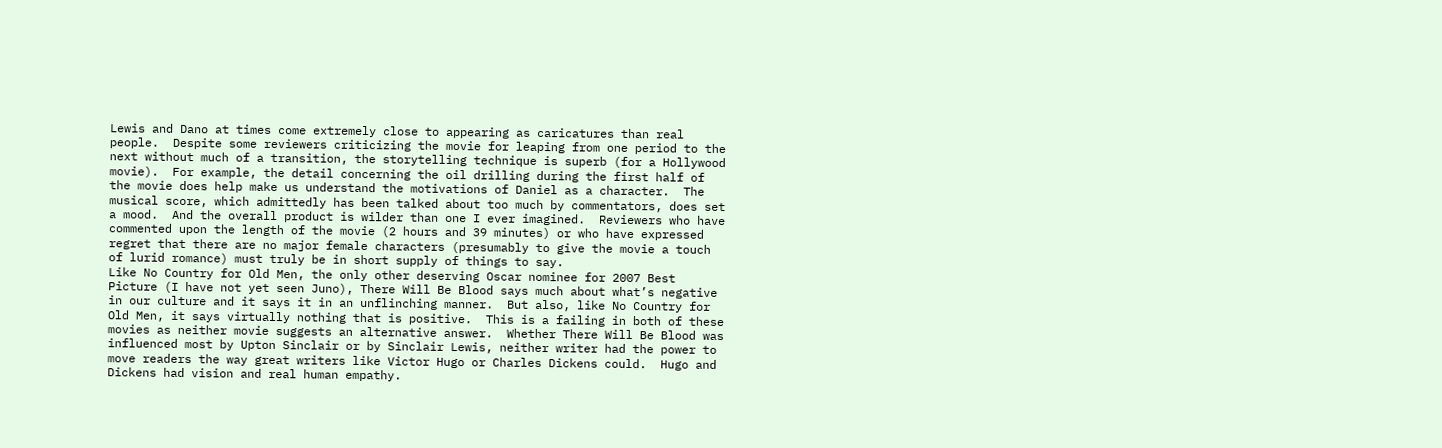Lewis and Dano at times come extremely close to appearing as caricatures than real people.  Despite some reviewers criticizing the movie for leaping from one period to the next without much of a transition, the storytelling technique is superb (for a Hollywood movie).  For example, the detail concerning the oil drilling during the first half of the movie does help make us understand the motivations of Daniel as a character.  The musical score, which admittedly has been talked about too much by commentators, does set a mood.  And the overall product is wilder than one I ever imagined.  Reviewers who have commented upon the length of the movie (2 hours and 39 minutes) or who have expressed regret that there are no major female characters (presumably to give the movie a touch of lurid romance) must truly be in short supply of things to say.
Like No Country for Old Men, the only other deserving Oscar nominee for 2007 Best Picture (I have not yet seen Juno), There Will Be Blood says much about what’s negative in our culture and it says it in an unflinching manner.  But also, like No Country for Old Men, it says virtually nothing that is positive.  This is a failing in both of these movies as neither movie suggests an alternative answer.  Whether There Will Be Blood was influenced most by Upton Sinclair or by Sinclair Lewis, neither writer had the power to move readers the way great writers like Victor Hugo or Charles Dickens could.  Hugo and Dickens had vision and real human empathy.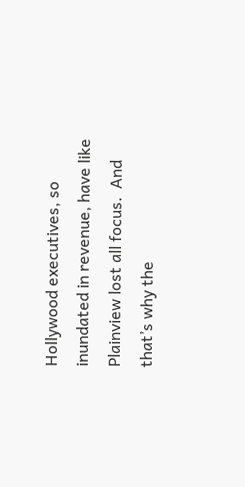Hollywood executives, so inundated in revenue, have like Plainview lost all focus.  And that’s why the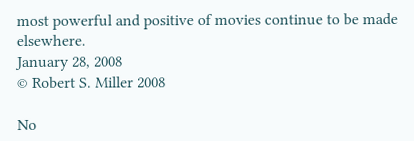most powerful and positive of movies continue to be made elsewhere.
January 28, 2008
© Robert S. Miller 2008

No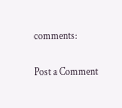comments:

Post a Comment